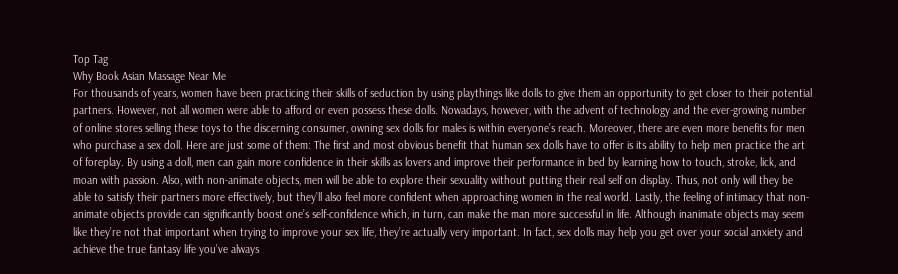Top Tag
Why Book Asian Massage Near Me
For thousands of years, women have been practicing their skills of seduction by using playthings like dolls to give them an opportunity to get closer to their potential partners. However, not all women were able to afford or even possess these dolls. Nowadays, however, with the advent of technology and the ever-growing number of online stores selling these toys to the discerning consumer, owning sex dolls for males is within everyone’s reach. Moreover, there are even more benefits for men who purchase a sex doll. Here are just some of them: The first and most obvious benefit that human sex dolls have to offer is its ability to help men practice the art of foreplay. By using a doll, men can gain more confidence in their skills as lovers and improve their performance in bed by learning how to touch, stroke, lick, and moan with passion. Also, with non-animate objects, men will be able to explore their sexuality without putting their real self on display. Thus, not only will they be able to satisfy their partners more effectively, but they’ll also feel more confident when approaching women in the real world. Lastly, the feeling of intimacy that non-animate objects provide can significantly boost one’s self-confidence which, in turn, can make the man more successful in life. Although inanimate objects may seem like they’re not that important when trying to improve your sex life, they’re actually very important. In fact, sex dolls may help you get over your social anxiety and achieve the true fantasy life you’ve always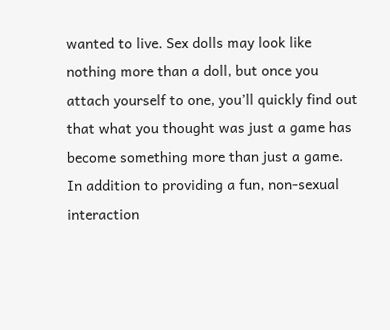wanted to live. Sex dolls may look like nothing more than a doll, but once you attach yourself to one, you’ll quickly find out that what you thought was just a game has become something more than just a game. In addition to providing a fun, non-sexual interaction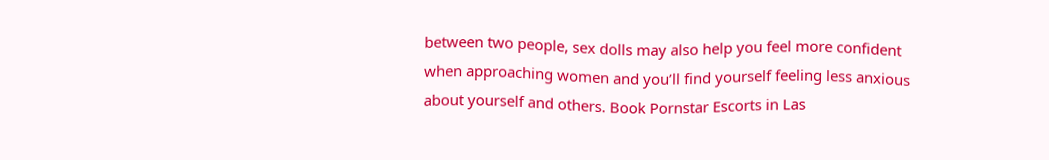between two people, sex dolls may also help you feel more confident when approaching women and you’ll find yourself feeling less anxious about yourself and others. Book Pornstar Escorts in Las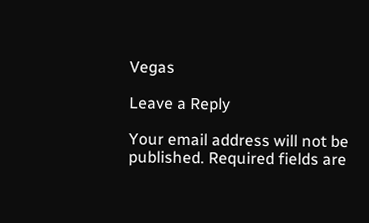Vegas

Leave a Reply

Your email address will not be published. Required fields are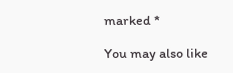marked *

You may also like